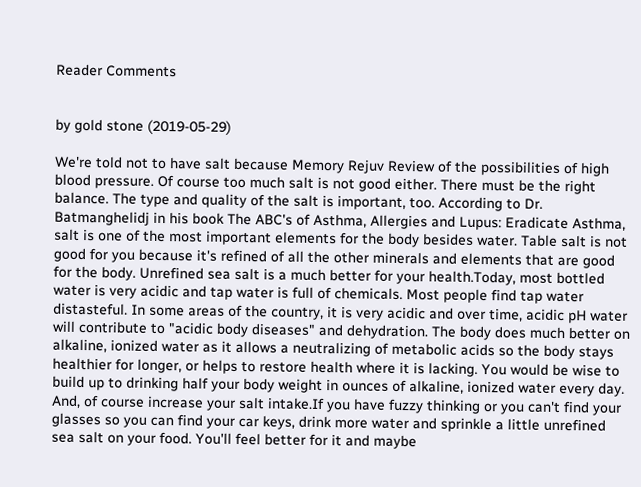Reader Comments


by gold stone (2019-05-29)

We're told not to have salt because Memory Rejuv Review of the possibilities of high blood pressure. Of course too much salt is not good either. There must be the right balance. The type and quality of the salt is important, too. According to Dr. Batmanghelidj in his book The ABC's of Asthma, Allergies and Lupus: Eradicate Asthma, salt is one of the most important elements for the body besides water. Table salt is not good for you because it's refined of all the other minerals and elements that are good for the body. Unrefined sea salt is a much better for your health.Today, most bottled water is very acidic and tap water is full of chemicals. Most people find tap water distasteful. In some areas of the country, it is very acidic and over time, acidic pH water will contribute to "acidic body diseases" and dehydration. The body does much better on alkaline, ionized water as it allows a neutralizing of metabolic acids so the body stays healthier for longer, or helps to restore health where it is lacking. You would be wise to build up to drinking half your body weight in ounces of alkaline, ionized water every day. And, of course increase your salt intake.If you have fuzzy thinking or you can't find your glasses so you can find your car keys, drink more water and sprinkle a little unrefined sea salt on your food. You'll feel better for it and maybe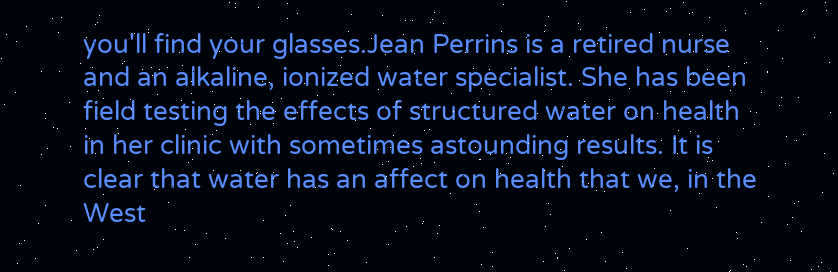you'll find your glasses.Jean Perrins is a retired nurse and an alkaline, ionized water specialist. She has been field testing the effects of structured water on health in her clinic with sometimes astounding results. It is clear that water has an affect on health that we, in the West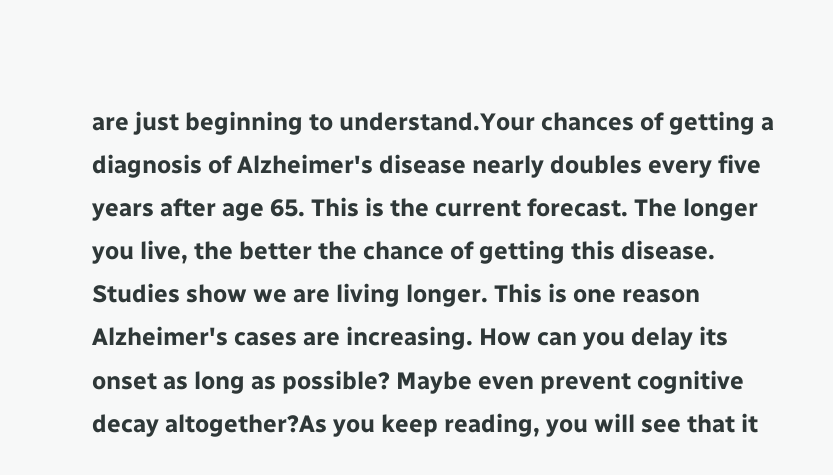are just beginning to understand.Your chances of getting a diagnosis of Alzheimer's disease nearly doubles every five years after age 65. This is the current forecast. The longer you live, the better the chance of getting this disease. Studies show we are living longer. This is one reason Alzheimer's cases are increasing. How can you delay its onset as long as possible? Maybe even prevent cognitive decay altogether?As you keep reading, you will see that it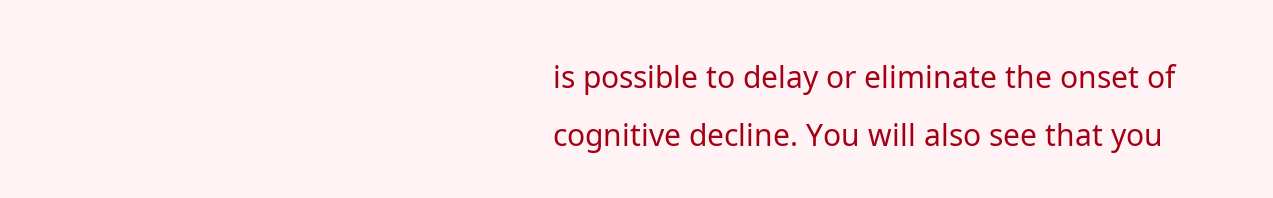is possible to delay or eliminate the onset of cognitive decline. You will also see that you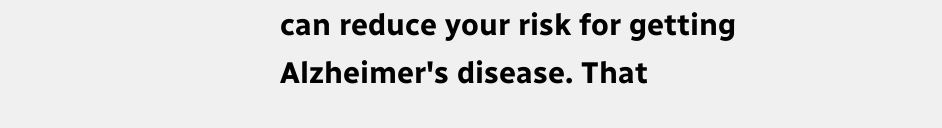can reduce your risk for getting Alzheimer's disease. That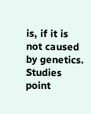is, if it is not caused by genetics. Studies point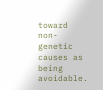toward non-genetic causes as being avoidable.